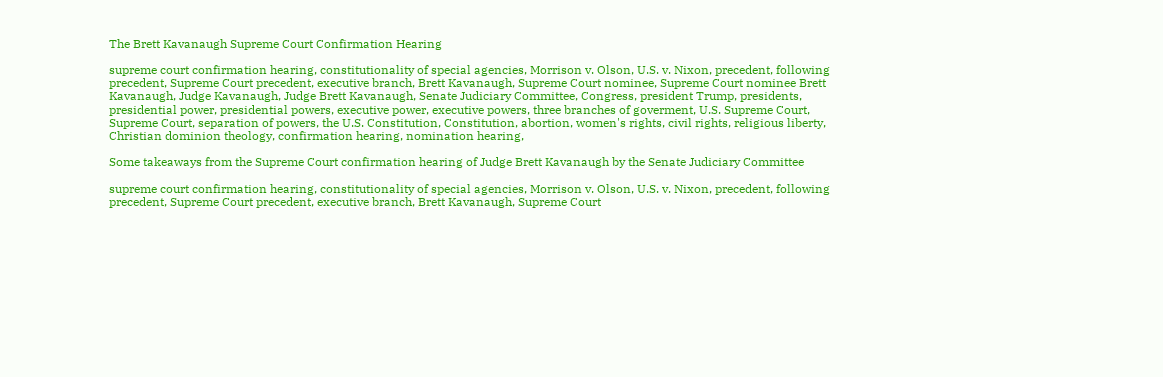The Brett Kavanaugh Supreme Court Confirmation Hearing

supreme court confirmation hearing, constitutionality of special agencies, Morrison v. Olson, U.S. v. Nixon, precedent, following precedent, Supreme Court precedent, executive branch, Brett Kavanaugh, Supreme Court nominee, Supreme Court nominee Brett Kavanaugh, Judge Kavanaugh, Judge Brett Kavanaugh, Senate Judiciary Committee, Congress, president Trump, presidents, presidential power, presidential powers, executive power, executive powers, three branches of goverment, U.S. Supreme Court, Supreme Court, separation of powers, the U.S. Constitution, Constitution, abortion, women's rights, civil rights, religious liberty, Christian dominion theology, confirmation hearing, nomination hearing,

Some takeaways from the Supreme Court confirmation hearing of Judge Brett Kavanaugh by the Senate Judiciary Committee

supreme court confirmation hearing, constitutionality of special agencies, Morrison v. Olson, U.S. v. Nixon, precedent, following precedent, Supreme Court precedent, executive branch, Brett Kavanaugh, Supreme Court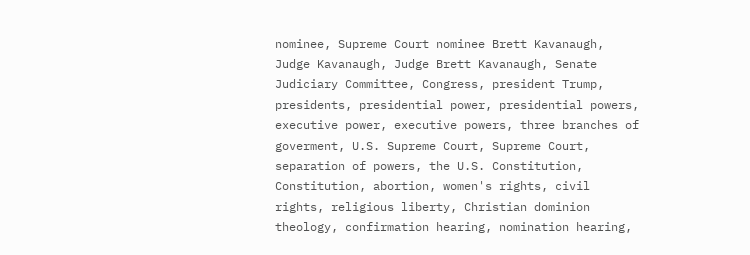nominee, Supreme Court nominee Brett Kavanaugh, Judge Kavanaugh, Judge Brett Kavanaugh, Senate Judiciary Committee, Congress, president Trump, presidents, presidential power, presidential powers, executive power, executive powers, three branches of goverment, U.S. Supreme Court, Supreme Court, separation of powers, the U.S. Constitution, Constitution, abortion, women's rights, civil rights, religious liberty, Christian dominion theology, confirmation hearing, nomination hearing,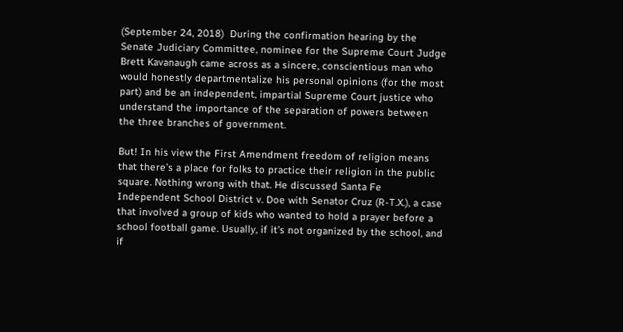(September 24, 2018)  During the confirmation hearing by the Senate Judiciary Committee, nominee for the Supreme Court Judge Brett Kavanaugh came across as a sincere, conscientious man who would honestly departmentalize his personal opinions (for the most part) and be an independent, impartial Supreme Court justice who understand the importance of the separation of powers between the three branches of government.

But! In his view the First Amendment freedom of religion means that there’s a place for folks to practice their religion in the public square. Nothing wrong with that. He discussed Santa Fe Independent School District v. Doe with Senator Cruz (R-T.X.), a case that involved a group of kids who wanted to hold a prayer before a school football game. Usually, if it’s not organized by the school, and if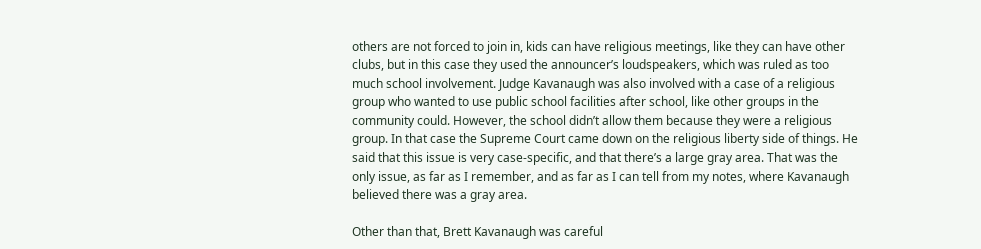others are not forced to join in, kids can have religious meetings, like they can have other clubs, but in this case they used the announcer’s loudspeakers, which was ruled as too much school involvement. Judge Kavanaugh was also involved with a case of a religious group who wanted to use public school facilities after school, like other groups in the community could. However, the school didn’t allow them because they were a religious group. In that case the Supreme Court came down on the religious liberty side of things. He said that this issue is very case-specific, and that there’s a large gray area. That was the only issue, as far as I remember, and as far as I can tell from my notes, where Kavanaugh believed there was a gray area.

Other than that, Brett Kavanaugh was careful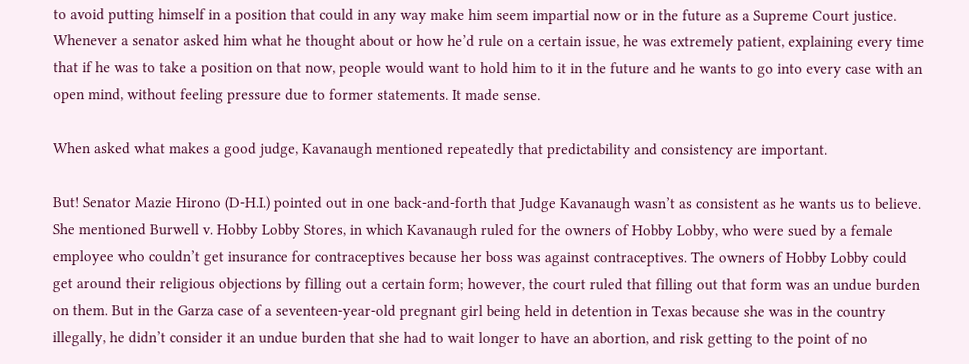to avoid putting himself in a position that could in any way make him seem impartial now or in the future as a Supreme Court justice. Whenever a senator asked him what he thought about or how he’d rule on a certain issue, he was extremely patient, explaining every time that if he was to take a position on that now, people would want to hold him to it in the future and he wants to go into every case with an open mind, without feeling pressure due to former statements. It made sense.

When asked what makes a good judge, Kavanaugh mentioned repeatedly that predictability and consistency are important.

But! Senator Mazie Hirono (D-H.I.) pointed out in one back-and-forth that Judge Kavanaugh wasn’t as consistent as he wants us to believe. She mentioned Burwell v. Hobby Lobby Stores, in which Kavanaugh ruled for the owners of Hobby Lobby, who were sued by a female employee who couldn’t get insurance for contraceptives because her boss was against contraceptives. The owners of Hobby Lobby could get around their religious objections by filling out a certain form; however, the court ruled that filling out that form was an undue burden on them. But in the Garza case of a seventeen-year-old pregnant girl being held in detention in Texas because she was in the country illegally, he didn’t consider it an undue burden that she had to wait longer to have an abortion, and risk getting to the point of no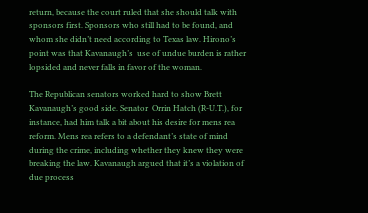return, because the court ruled that she should talk with sponsors first. Sponsors who still had to be found, and whom she didn’t need according to Texas law. Hirono’s point was that Kavanaugh’s  use of undue burden is rather lopsided and never falls in favor of the woman.

The Republican senators worked hard to show Brett Kavanaugh’s good side. Senator  Orrin Hatch (R-U.T.), for instance, had him talk a bit about his desire for mens rea reform. Mens rea refers to a defendant’s state of mind during the crime, including whether they knew they were breaking the law. Kavanaugh argued that it’s a violation of due process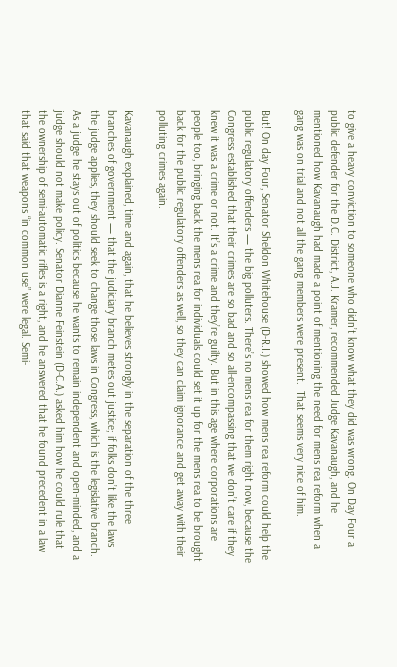to give a heavy conviction to someone who didn’t know what they did was wrong. On Day Four a public defender for the D.C. District, A.J. Kramer, recommended Judge Kavanaugh, and he mentioned how Kavanaugh had made a point of mentioning the need for mens rea reform when a gang was on trial and not all the gang members were present.  That seems very nice of him.

But! On day Four, Senator Sheldon Whitehouse (D-R.I.) showed how mens rea reform could help the public regulatory offenders — the big polluters. There’s no mens rea for them right now, because the Congress established that their crimes are so bad and so all-encompassing that we don’t care if they knew it was a crime or not. It’s a crime and they’re guilty. But in this age where corporations are people too, bringing back the mens rea for individuals could set it up for the mens rea to be brought back for the public regulatory offenders as well, so they can claim ignorance and get away with their polluting crimes again.

Kavanaugh explained, time and again, that he believes strongly in the separation of the three branches of government — that the judiciary branch metes out justice; if folks don’t like the laws the judge applies, they should seek to change those laws in Congress, which is the legislative branch. As a judge he stays out of politics because he wants to remain independent and open-minded, and a judge should not make policy. Senator Dianne Feinstein (D-C.A.) asked him how he could rule that the ownership of semi-automatic rifles is a right, and he answered that he found precedent in a law that said that weapons “in common use” were legal. Semi-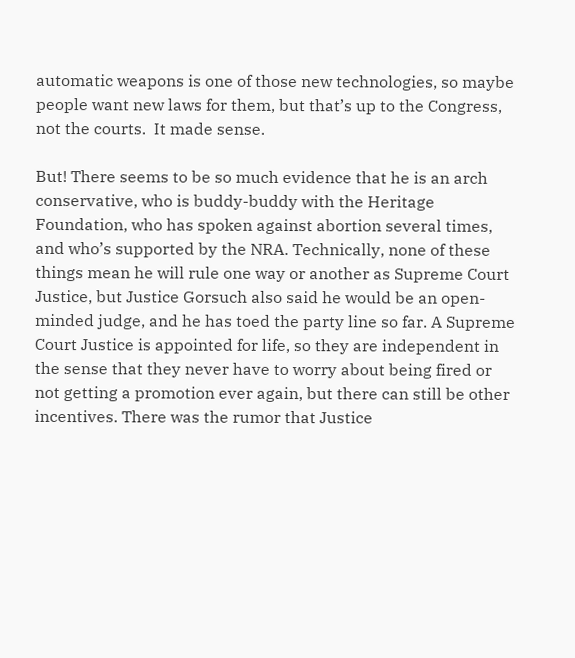automatic weapons is one of those new technologies, so maybe people want new laws for them, but that’s up to the Congress, not the courts.  It made sense.

But! There seems to be so much evidence that he is an arch conservative, who is buddy-buddy with the Heritage Foundation, who has spoken against abortion several times, and who’s supported by the NRA. Technically, none of these things mean he will rule one way or another as Supreme Court Justice, but Justice Gorsuch also said he would be an open-minded judge, and he has toed the party line so far. A Supreme Court Justice is appointed for life, so they are independent in the sense that they never have to worry about being fired or not getting a promotion ever again, but there can still be other incentives. There was the rumor that Justice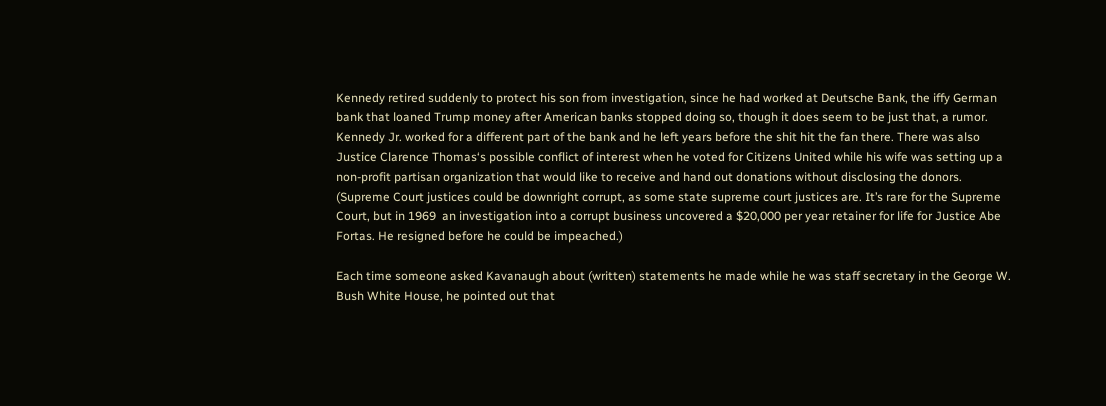Kennedy retired suddenly to protect his son from investigation, since he had worked at Deutsche Bank, the iffy German bank that loaned Trump money after American banks stopped doing so, though it does seem to be just that, a rumor. Kennedy Jr. worked for a different part of the bank and he left years before the shit hit the fan there. There was also Justice Clarence Thomas‘s possible conflict of interest when he voted for Citizens United while his wife was setting up a non-profit partisan organization that would like to receive and hand out donations without disclosing the donors. (Supreme Court justices could be downright corrupt, as some state supreme court justices are. It’s rare for the Supreme Court, but in 1969  an investigation into a corrupt business uncovered a $20,000 per year retainer for life for Justice Abe Fortas. He resigned before he could be impeached.)

Each time someone asked Kavanaugh about (written) statements he made while he was staff secretary in the George W. Bush White House, he pointed out that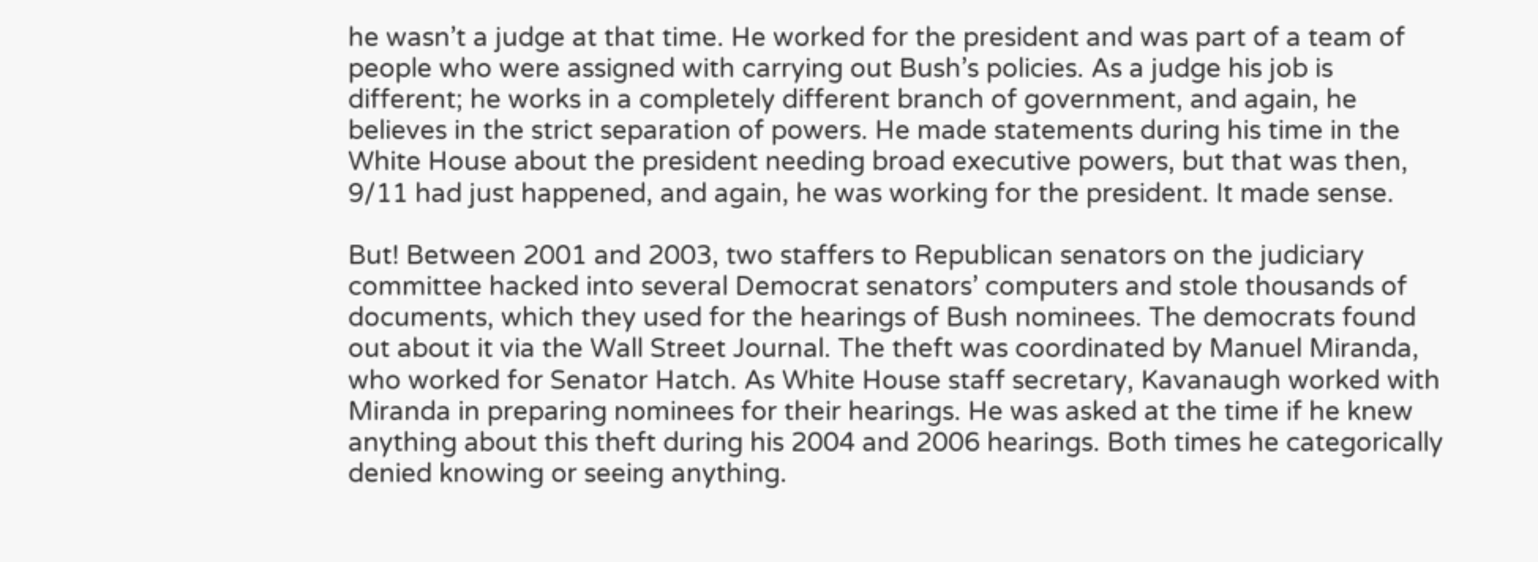he wasn’t a judge at that time. He worked for the president and was part of a team of people who were assigned with carrying out Bush’s policies. As a judge his job is different; he works in a completely different branch of government, and again, he believes in the strict separation of powers. He made statements during his time in the White House about the president needing broad executive powers, but that was then, 9/11 had just happened, and again, he was working for the president. It made sense.

But! Between 2001 and 2003, two staffers to Republican senators on the judiciary committee hacked into several Democrat senators’ computers and stole thousands of documents, which they used for the hearings of Bush nominees. The democrats found out about it via the Wall Street Journal. The theft was coordinated by Manuel Miranda, who worked for Senator Hatch. As White House staff secretary, Kavanaugh worked with Miranda in preparing nominees for their hearings. He was asked at the time if he knew anything about this theft during his 2004 and 2006 hearings. Both times he categorically denied knowing or seeing anything.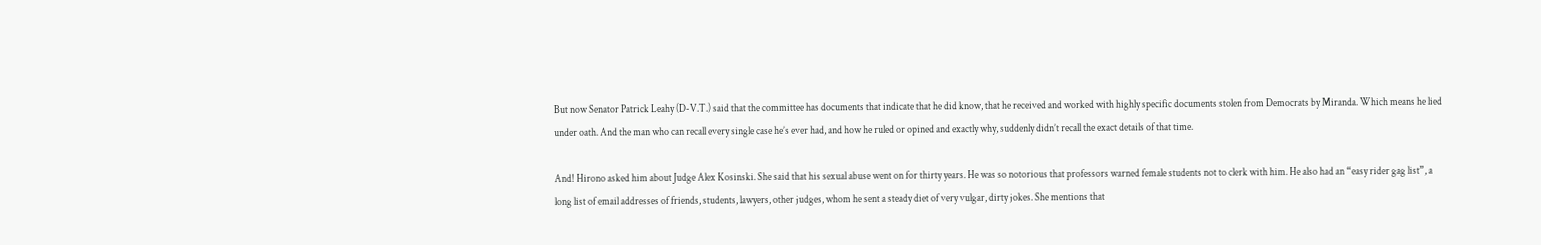But now Senator Patrick Leahy (D-V.T.) said that the committee has documents that indicate that he did know, that he received and worked with highly specific documents stolen from Democrats by Miranda. Which means he lied under oath. And the man who can recall every single case he’s ever had, and how he ruled or opined and exactly why, suddenly didn’t recall the exact details of that time.

And! Hirono asked him about Judge Alex Kosinski. She said that his sexual abuse went on for thirty years. He was so notorious that professors warned female students not to clerk with him. He also had an “easy rider gag list”, a long list of email addresses of friends, students, lawyers, other judges, whom he sent a steady diet of very vulgar, dirty jokes. She mentions that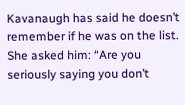Kavanaugh has said he doesn’t remember if he was on the list. She asked him: “Are you seriously saying you don’t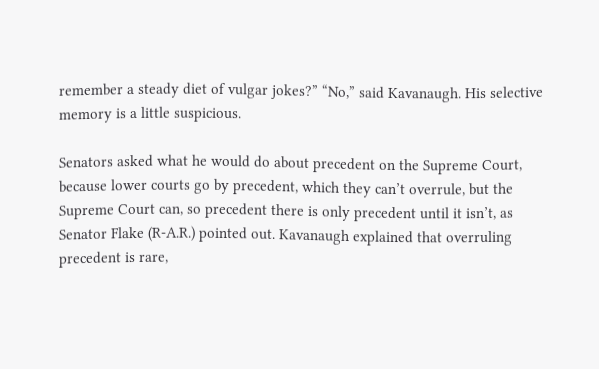remember a steady diet of vulgar jokes?” “No,” said Kavanaugh. His selective memory is a little suspicious.

Senators asked what he would do about precedent on the Supreme Court, because lower courts go by precedent, which they can’t overrule, but the Supreme Court can, so precedent there is only precedent until it isn’t, as Senator Flake (R-A.R.) pointed out. Kavanaugh explained that overruling precedent is rare,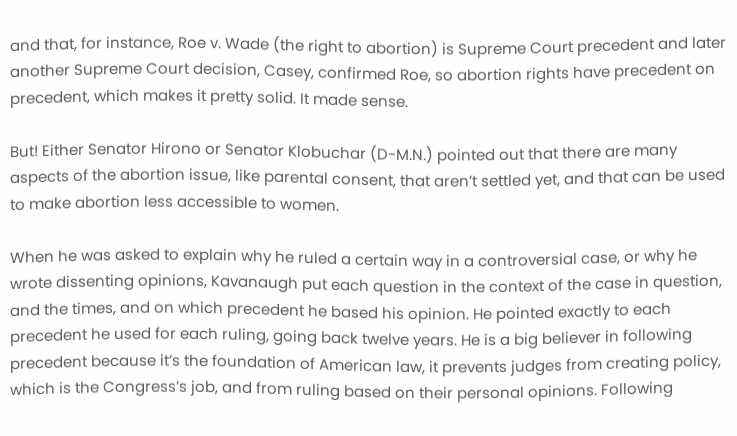and that, for instance, Roe v. Wade (the right to abortion) is Supreme Court precedent and later another Supreme Court decision, Casey, confirmed Roe, so abortion rights have precedent on precedent, which makes it pretty solid. It made sense.

But! Either Senator Hirono or Senator Klobuchar (D-M.N.) pointed out that there are many aspects of the abortion issue, like parental consent, that aren’t settled yet, and that can be used to make abortion less accessible to women.

When he was asked to explain why he ruled a certain way in a controversial case, or why he wrote dissenting opinions, Kavanaugh put each question in the context of the case in question, and the times, and on which precedent he based his opinion. He pointed exactly to each precedent he used for each ruling, going back twelve years. He is a big believer in following precedent because it’s the foundation of American law, it prevents judges from creating policy, which is the Congress’s job, and from ruling based on their personal opinions. Following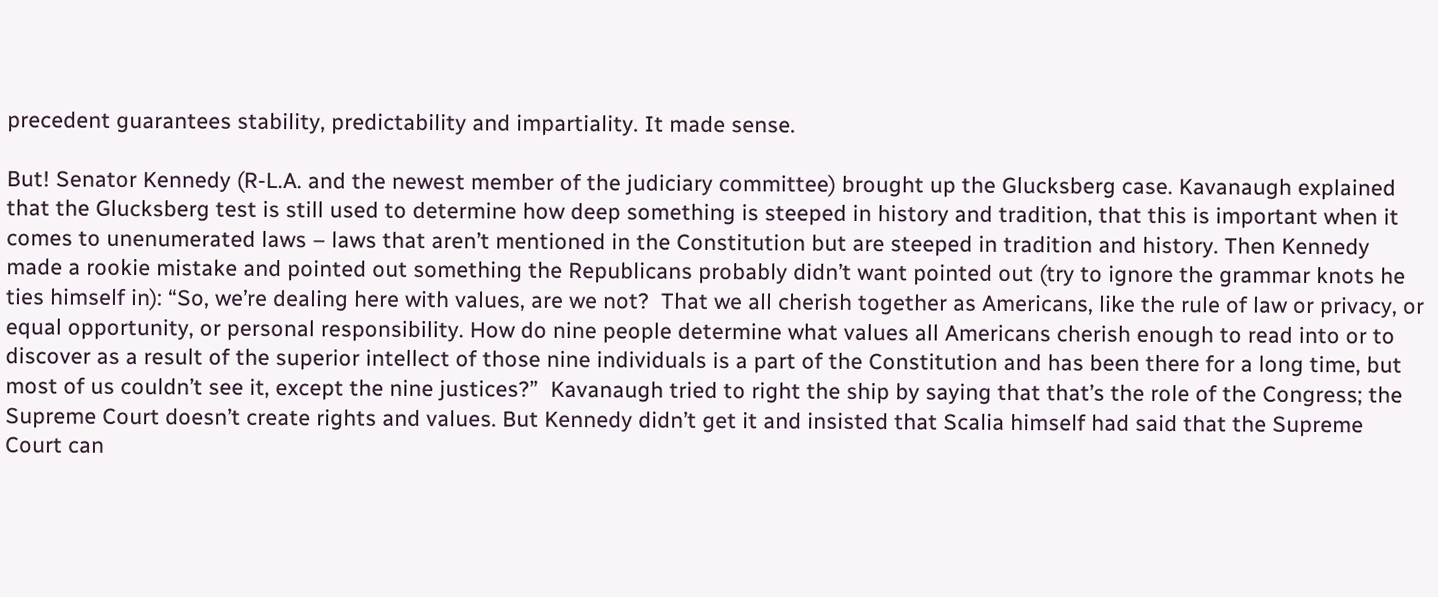precedent guarantees stability, predictability and impartiality. It made sense.

But! Senator Kennedy (R-L.A. and the newest member of the judiciary committee) brought up the Glucksberg case. Kavanaugh explained that the Glucksberg test is still used to determine how deep something is steeped in history and tradition, that this is important when it comes to unenumerated laws – laws that aren’t mentioned in the Constitution but are steeped in tradition and history. Then Kennedy made a rookie mistake and pointed out something the Republicans probably didn’t want pointed out (try to ignore the grammar knots he ties himself in): “So, we’re dealing here with values, are we not?  That we all cherish together as Americans, like the rule of law or privacy, or equal opportunity, or personal responsibility. How do nine people determine what values all Americans cherish enough to read into or to discover as a result of the superior intellect of those nine individuals is a part of the Constitution and has been there for a long time, but most of us couldn’t see it, except the nine justices?”  Kavanaugh tried to right the ship by saying that that’s the role of the Congress; the Supreme Court doesn’t create rights and values. But Kennedy didn’t get it and insisted that Scalia himself had said that the Supreme Court can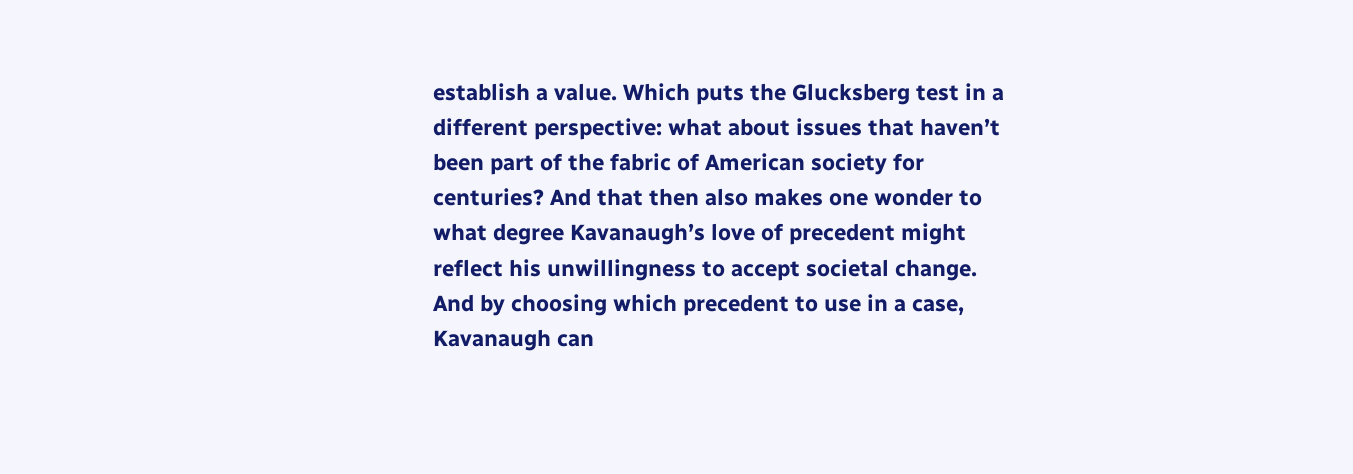establish a value. Which puts the Glucksberg test in a different perspective: what about issues that haven’t been part of the fabric of American society for centuries? And that then also makes one wonder to what degree Kavanaugh’s love of precedent might reflect his unwillingness to accept societal change. And by choosing which precedent to use in a case, Kavanaugh can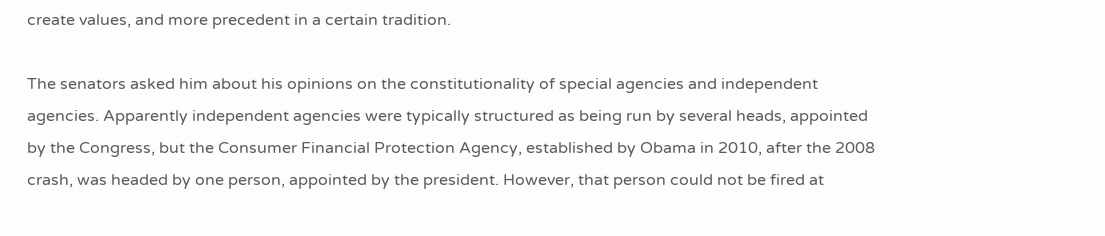create values, and more precedent in a certain tradition.

The senators asked him about his opinions on the constitutionality of special agencies and independent agencies. Apparently independent agencies were typically structured as being run by several heads, appointed by the Congress, but the Consumer Financial Protection Agency, established by Obama in 2010, after the 2008 crash, was headed by one person, appointed by the president. However, that person could not be fired at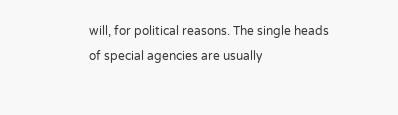will, for political reasons. The single heads of special agencies are usually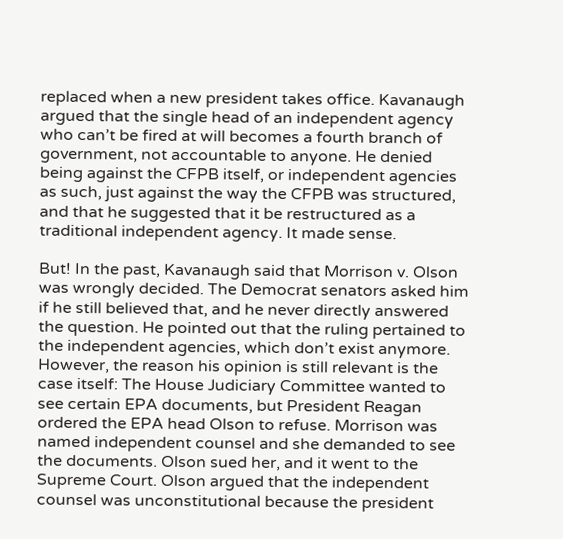replaced when a new president takes office. Kavanaugh argued that the single head of an independent agency who can’t be fired at will becomes a fourth branch of government, not accountable to anyone. He denied being against the CFPB itself, or independent agencies as such, just against the way the CFPB was structured, and that he suggested that it be restructured as a traditional independent agency. It made sense.

But! In the past, Kavanaugh said that Morrison v. Olson was wrongly decided. The Democrat senators asked him if he still believed that, and he never directly answered the question. He pointed out that the ruling pertained to the independent agencies, which don’t exist anymore. However, the reason his opinion is still relevant is the case itself: The House Judiciary Committee wanted to see certain EPA documents, but President Reagan ordered the EPA head Olson to refuse. Morrison was named independent counsel and she demanded to see the documents. Olson sued her, and it went to the Supreme Court. Olson argued that the independent counsel was unconstitutional because the president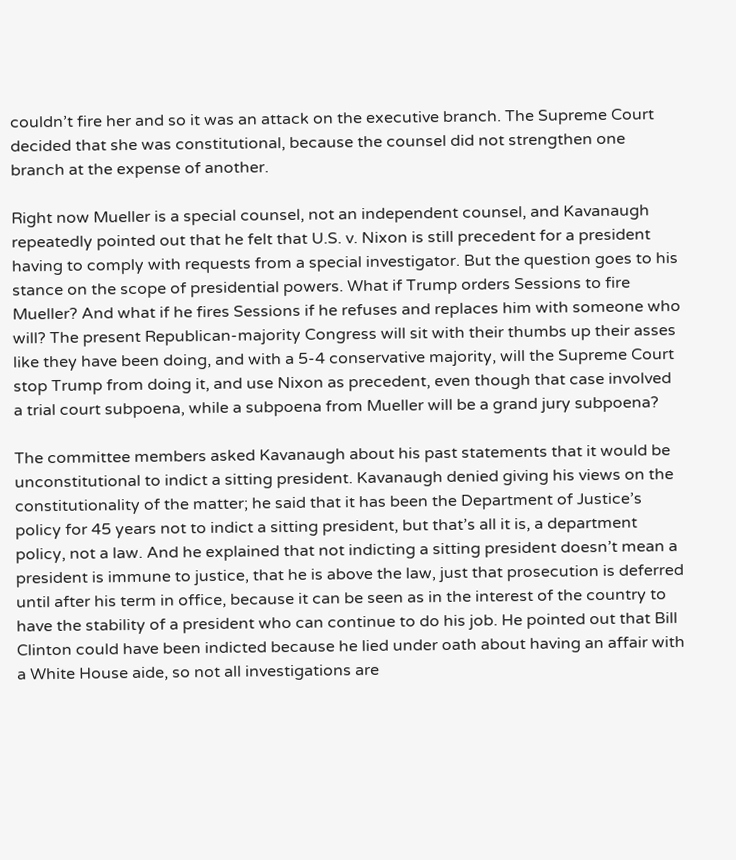couldn’t fire her and so it was an attack on the executive branch. The Supreme Court decided that she was constitutional, because the counsel did not strengthen one branch at the expense of another.

Right now Mueller is a special counsel, not an independent counsel, and Kavanaugh repeatedly pointed out that he felt that U.S. v. Nixon is still precedent for a president having to comply with requests from a special investigator. But the question goes to his stance on the scope of presidential powers. What if Trump orders Sessions to fire Mueller? And what if he fires Sessions if he refuses and replaces him with someone who will? The present Republican-majority Congress will sit with their thumbs up their asses like they have been doing, and with a 5-4 conservative majority, will the Supreme Court stop Trump from doing it, and use Nixon as precedent, even though that case involved a trial court subpoena, while a subpoena from Mueller will be a grand jury subpoena?

The committee members asked Kavanaugh about his past statements that it would be unconstitutional to indict a sitting president. Kavanaugh denied giving his views on the constitutionality of the matter; he said that it has been the Department of Justice’s policy for 45 years not to indict a sitting president, but that’s all it is, a department policy, not a law. And he explained that not indicting a sitting president doesn’t mean a president is immune to justice, that he is above the law, just that prosecution is deferred until after his term in office, because it can be seen as in the interest of the country to have the stability of a president who can continue to do his job. He pointed out that Bill Clinton could have been indicted because he lied under oath about having an affair with a White House aide, so not all investigations are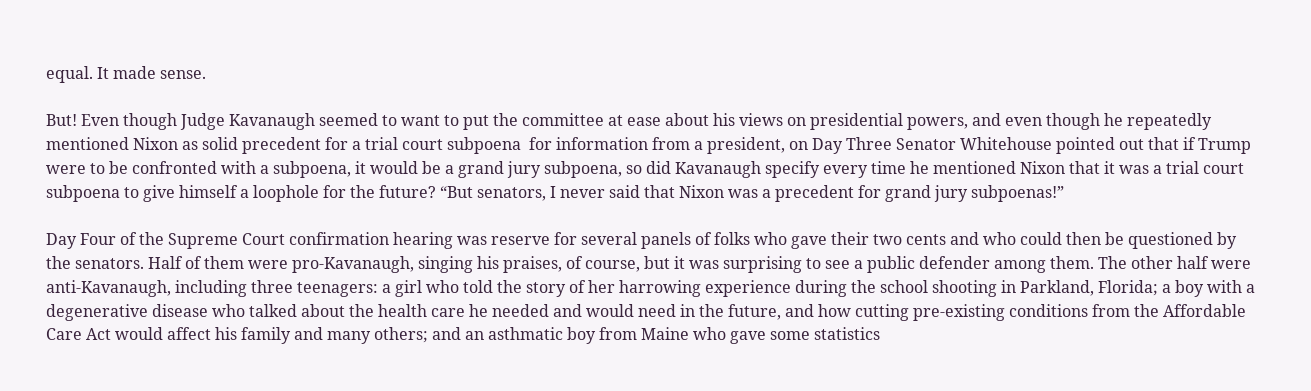equal. It made sense.

But! Even though Judge Kavanaugh seemed to want to put the committee at ease about his views on presidential powers, and even though he repeatedly mentioned Nixon as solid precedent for a trial court subpoena  for information from a president, on Day Three Senator Whitehouse pointed out that if Trump were to be confronted with a subpoena, it would be a grand jury subpoena, so did Kavanaugh specify every time he mentioned Nixon that it was a trial court subpoena to give himself a loophole for the future? “But senators, I never said that Nixon was a precedent for grand jury subpoenas!”

Day Four of the Supreme Court confirmation hearing was reserve for several panels of folks who gave their two cents and who could then be questioned by the senators. Half of them were pro-Kavanaugh, singing his praises, of course, but it was surprising to see a public defender among them. The other half were anti-Kavanaugh, including three teenagers: a girl who told the story of her harrowing experience during the school shooting in Parkland, Florida; a boy with a degenerative disease who talked about the health care he needed and would need in the future, and how cutting pre-existing conditions from the Affordable Care Act would affect his family and many others; and an asthmatic boy from Maine who gave some statistics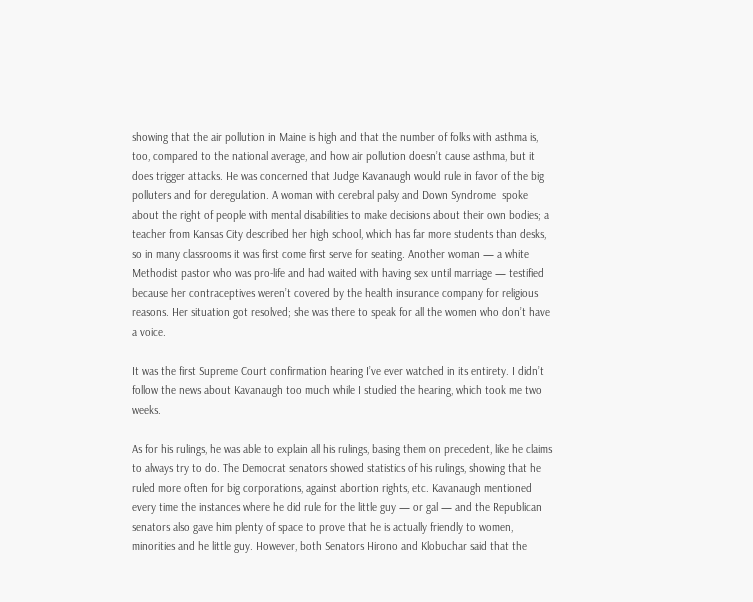showing that the air pollution in Maine is high and that the number of folks with asthma is, too, compared to the national average, and how air pollution doesn’t cause asthma, but it does trigger attacks. He was concerned that Judge Kavanaugh would rule in favor of the big polluters and for deregulation. A woman with cerebral palsy and Down Syndrome  spoke about the right of people with mental disabilities to make decisions about their own bodies; a teacher from Kansas City described her high school, which has far more students than desks, so in many classrooms it was first come first serve for seating. Another woman — a white Methodist pastor who was pro-life and had waited with having sex until marriage — testified because her contraceptives weren’t covered by the health insurance company for religious reasons. Her situation got resolved; she was there to speak for all the women who don’t have a voice.

It was the first Supreme Court confirmation hearing I’ve ever watched in its entirety. I didn’t follow the news about Kavanaugh too much while I studied the hearing, which took me two weeks.

As for his rulings, he was able to explain all his rulings, basing them on precedent, like he claims to always try to do. The Democrat senators showed statistics of his rulings, showing that he ruled more often for big corporations, against abortion rights, etc. Kavanaugh mentioned every time the instances where he did rule for the little guy — or gal — and the Republican senators also gave him plenty of space to prove that he is actually friendly to women, minorities and he little guy. However, both Senators Hirono and Klobuchar said that the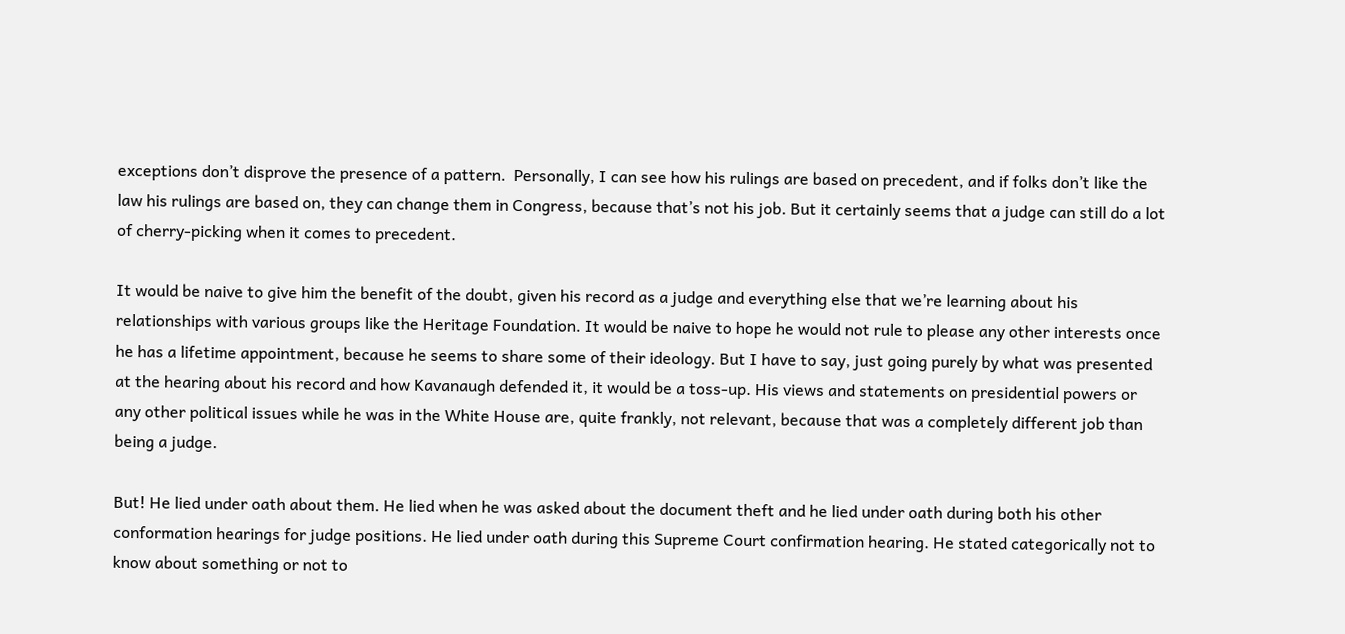exceptions don’t disprove the presence of a pattern.  Personally, I can see how his rulings are based on precedent, and if folks don’t like the law his rulings are based on, they can change them in Congress, because that’s not his job. But it certainly seems that a judge can still do a lot of cherry-picking when it comes to precedent.

It would be naive to give him the benefit of the doubt, given his record as a judge and everything else that we’re learning about his relationships with various groups like the Heritage Foundation. It would be naive to hope he would not rule to please any other interests once he has a lifetime appointment, because he seems to share some of their ideology. But I have to say, just going purely by what was presented at the hearing about his record and how Kavanaugh defended it, it would be a toss-up. His views and statements on presidential powers or any other political issues while he was in the White House are, quite frankly, not relevant, because that was a completely different job than being a judge.

But! He lied under oath about them. He lied when he was asked about the document theft and he lied under oath during both his other conformation hearings for judge positions. He lied under oath during this Supreme Court confirmation hearing. He stated categorically not to know about something or not to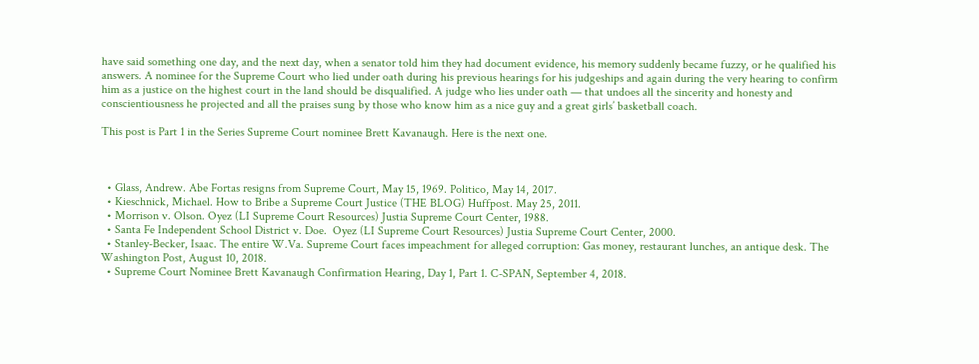have said something one day, and the next day, when a senator told him they had document evidence, his memory suddenly became fuzzy, or he qualified his answers. A nominee for the Supreme Court who lied under oath during his previous hearings for his judgeships and again during the very hearing to confirm him as a justice on the highest court in the land should be disqualified. A judge who lies under oath — that undoes all the sincerity and honesty and conscientiousness he projected and all the praises sung by those who know him as a nice guy and a great girls’ basketball coach.

This post is Part 1 in the Series Supreme Court nominee Brett Kavanaugh. Here is the next one.



  • Glass, Andrew. Abe Fortas resigns from Supreme Court, May 15, 1969. Politico, May 14, 2017.
  • Kieschnick, Michael. How to Bribe a Supreme Court Justice (THE BLOG) Huffpost. May 25, 2011.
  • Morrison v. Olson. Oyez (LI Supreme Court Resources) Justia Supreme Court Center, 1988.
  • Santa Fe Independent School District v. Doe.  Oyez (LI Supreme Court Resources) Justia Supreme Court Center, 2000.
  • Stanley-Becker, Isaac. The entire W.Va. Supreme Court faces impeachment for alleged corruption: Gas money, restaurant lunches, an antique desk. The Washington Post, August 10, 2018.
  • Supreme Court Nominee Brett Kavanaugh Confirmation Hearing, Day 1, Part 1. C-SPAN, September 4, 2018.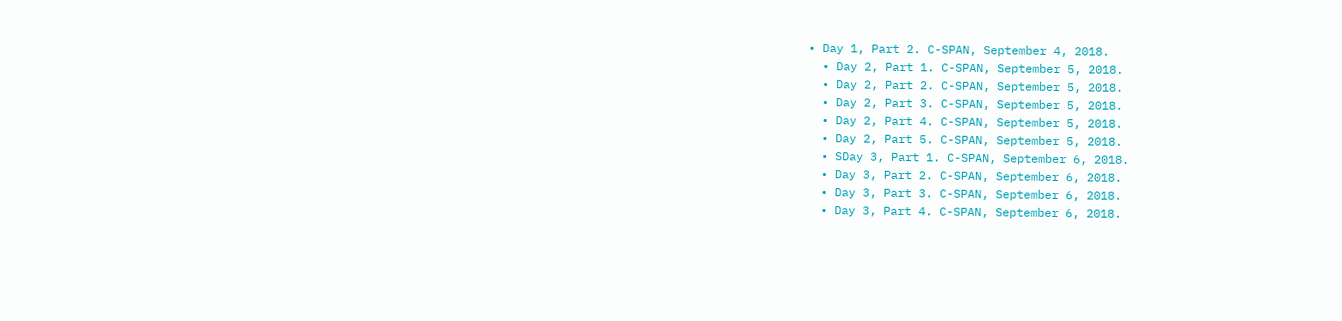• Day 1, Part 2. C-SPAN, September 4, 2018.
  • Day 2, Part 1. C-SPAN, September 5, 2018.
  • Day 2, Part 2. C-SPAN, September 5, 2018.
  • Day 2, Part 3. C-SPAN, September 5, 2018.
  • Day 2, Part 4. C-SPAN, September 5, 2018.
  • Day 2, Part 5. C-SPAN, September 5, 2018.
  • SDay 3, Part 1. C-SPAN, September 6, 2018.
  • Day 3, Part 2. C-SPAN, September 6, 2018.
  • Day 3, Part 3. C-SPAN, September 6, 2018.
  • Day 3, Part 4. C-SPAN, September 6, 2018.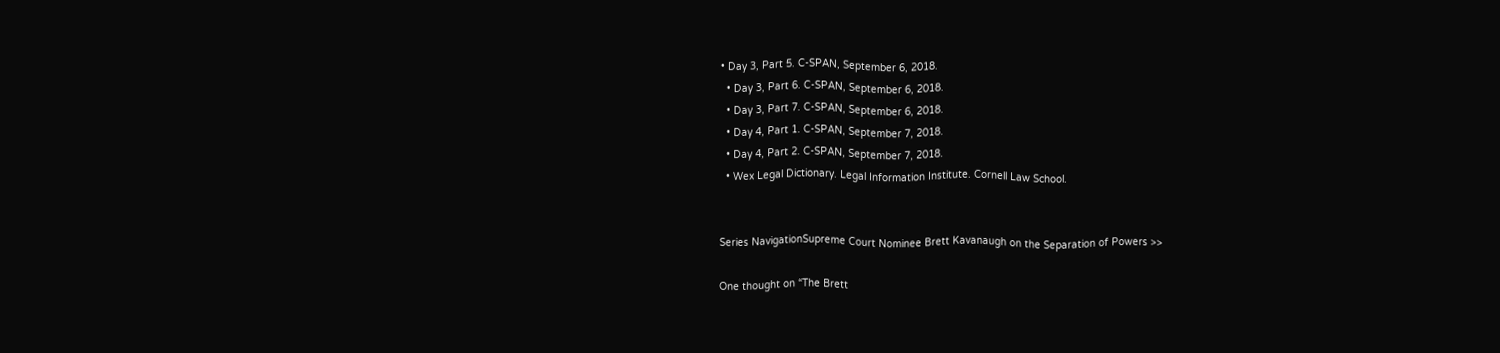• Day 3, Part 5. C-SPAN, September 6, 2018.
  • Day 3, Part 6. C-SPAN, September 6, 2018.
  • Day 3, Part 7. C-SPAN, September 6, 2018.
  • Day 4, Part 1. C-SPAN, September 7, 2018.
  • Day 4, Part 2. C-SPAN, September 7, 2018.
  • Wex Legal Dictionary. Legal Information Institute. Cornell Law School.


Series NavigationSupreme Court Nominee Brett Kavanaugh on the Separation of Powers >>

One thought on “The Brett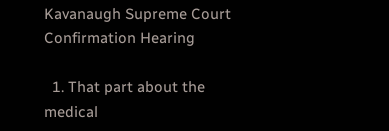Kavanaugh Supreme Court Confirmation Hearing

  1. That part about the medical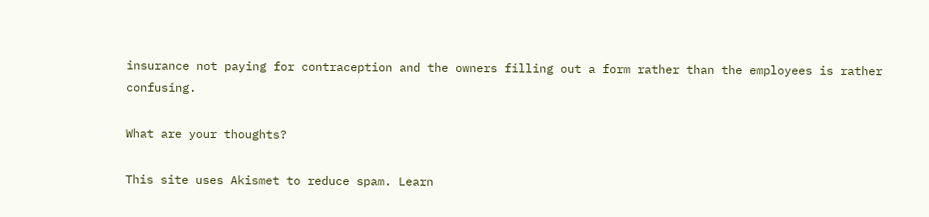insurance not paying for contraception and the owners filling out a form rather than the employees is rather confusing.

What are your thoughts?

This site uses Akismet to reduce spam. Learn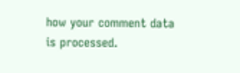how your comment data is processed.